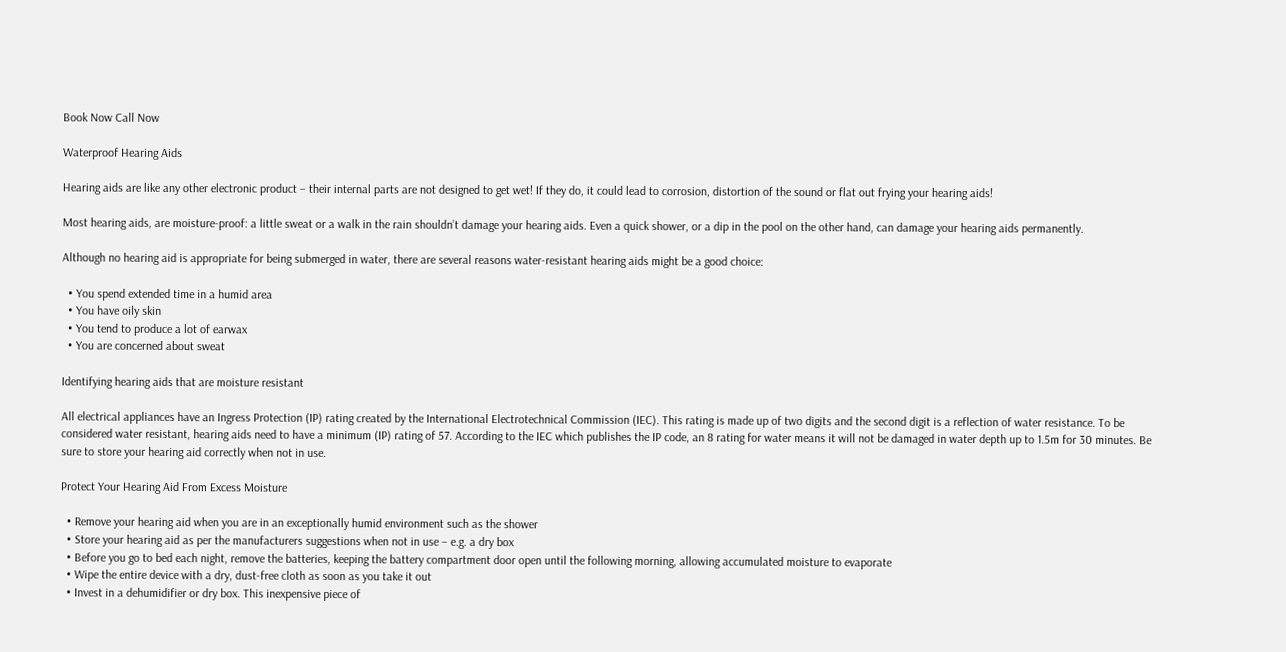Book Now Call Now

Waterproof Hearing Aids

Hearing aids are like any other electronic product – their internal parts are not designed to get wet! If they do, it could lead to corrosion, distortion of the sound or flat out frying your hearing aids!

Most hearing aids, are moisture-proof: a little sweat or a walk in the rain shouldn’t damage your hearing aids. Even a quick shower, or a dip in the pool on the other hand, can damage your hearing aids permanently.

Although no hearing aid is appropriate for being submerged in water, there are several reasons water-resistant hearing aids might be a good choice:

  • You spend extended time in a humid area
  • You have oily skin
  • You tend to produce a lot of earwax
  • You are concerned about sweat

Identifying hearing aids that are moisture resistant

All electrical appliances have an Ingress Protection (IP) rating created by the International Electrotechnical Commission (IEC). This rating is made up of two digits and the second digit is a reflection of water resistance. To be considered water resistant, hearing aids need to have a minimum (IP) rating of 57. According to the IEC which publishes the IP code, an 8 rating for water means it will not be damaged in water depth up to 1.5m for 30 minutes. Be sure to store your hearing aid correctly when not in use.

Protect Your Hearing Aid From Excess Moisture

  • Remove your hearing aid when you are in an exceptionally humid environment such as the shower
  • Store your hearing aid as per the manufacturers suggestions when not in use – e.g. a dry box
  • Before you go to bed each night, remove the batteries, keeping the battery compartment door open until the following morning, allowing accumulated moisture to evaporate
  • Wipe the entire device with a dry, dust-free cloth as soon as you take it out
  • Invest in a dehumidifier or dry box. This inexpensive piece of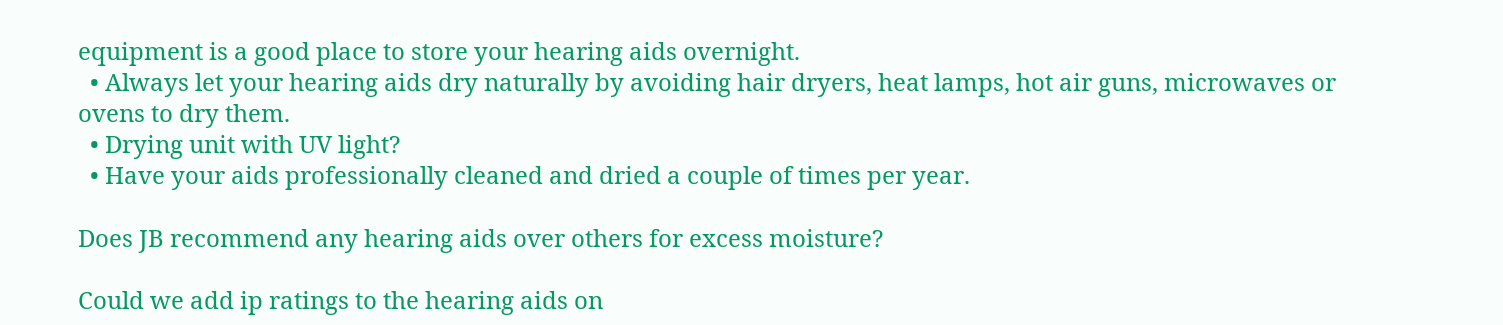equipment is a good place to store your hearing aids overnight.
  • Always let your hearing aids dry naturally by avoiding hair dryers, heat lamps, hot air guns, microwaves or ovens to dry them.
  • Drying unit with UV light?
  • Have your aids professionally cleaned and dried a couple of times per year.

Does JB recommend any hearing aids over others for excess moisture?

Could we add ip ratings to the hearing aids on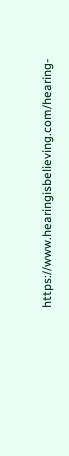https://www.hearingisbelieving.com/hearing-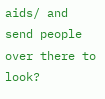aids/ and send people over there to look?